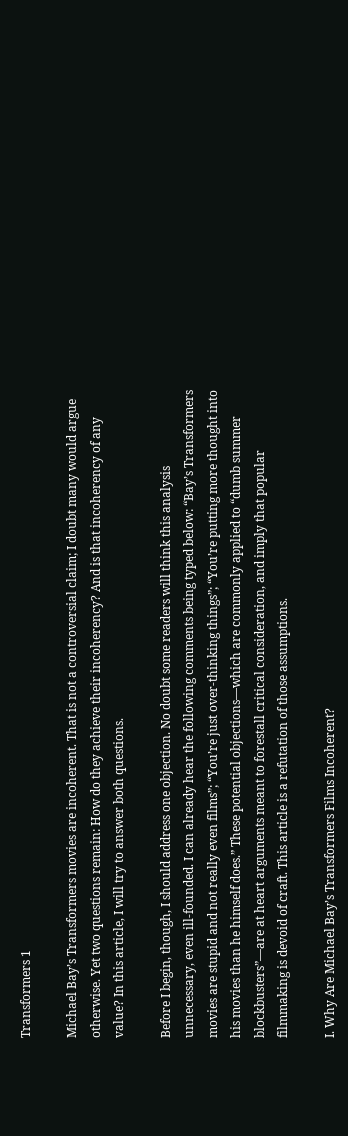Transformers 1

Michael Bay’s Transformers movies are incoherent. That is not a controversial claim; I doubt many would argue otherwise. Yet two questions remain: How do they achieve their incoherency? And is that incoherency of any value? In this article, I will try to answer both questions.

Before I begin, though, I should address one objection. No doubt some readers will think this analysis unnecessary, even ill-founded. I can already hear the following comments being typed below: “Bay’s Transformers movies are stupid and not really even films”; “You’re just over-thinking things”; “You’re putting more thought into his movies than he himself does.” These potential objections—which are commonly applied to “dumb summer blockbusters”—are at heart arguments meant to forestall critical consideration, and imply that popular filmmaking is devoid of craft. This article is a refutation of those assumptions.

I. Why Are Michael Bay’s Transformers Films Incoherent?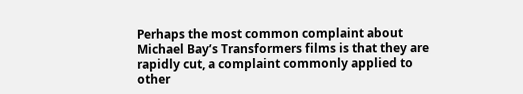Perhaps the most common complaint about Michael Bay’s Transformers films is that they are rapidly cut, a complaint commonly applied to other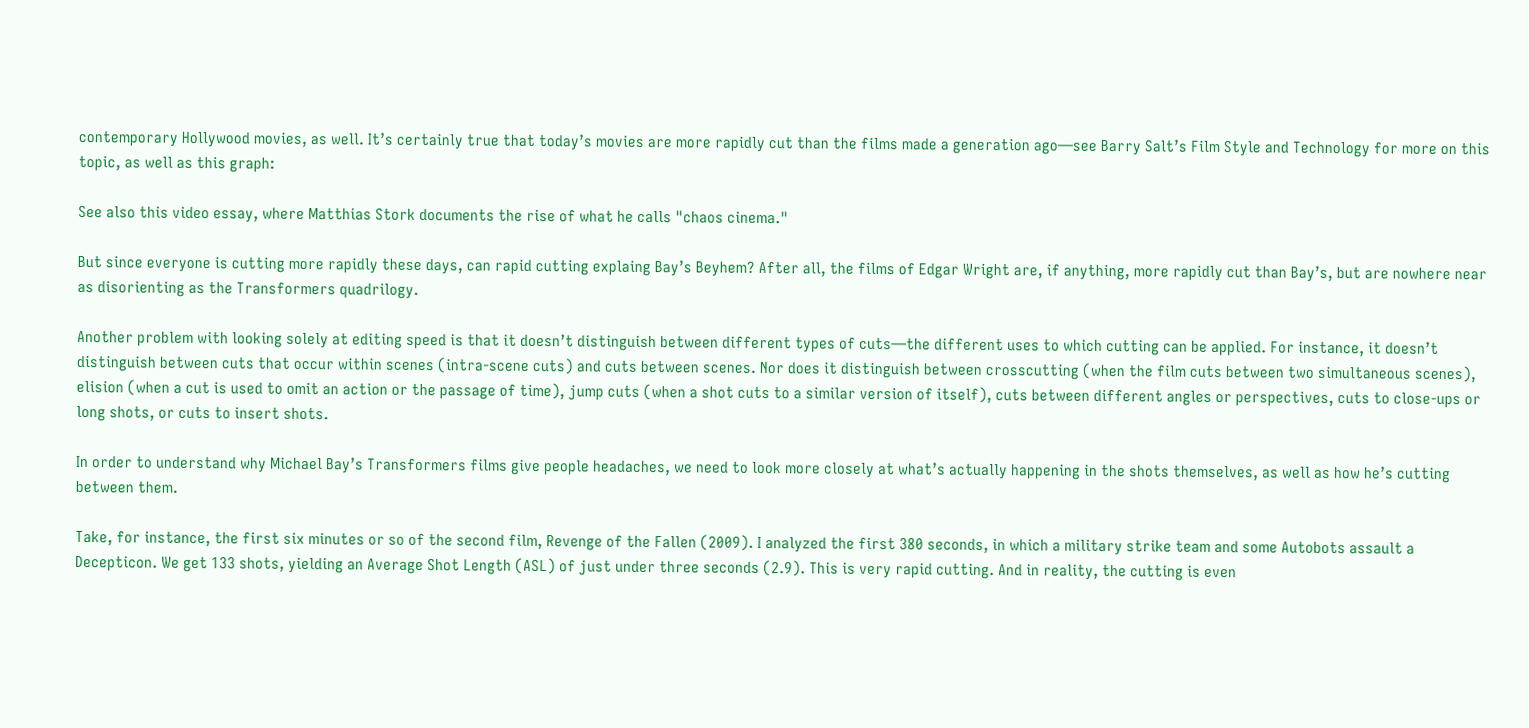contemporary Hollywood movies, as well. It’s certainly true that today’s movies are more rapidly cut than the films made a generation ago—see Barry Salt’s Film Style and Technology for more on this topic, as well as this graph:

See also this video essay, where Matthias Stork documents the rise of what he calls "chaos cinema."

But since everyone is cutting more rapidly these days, can rapid cutting explaing Bay’s Beyhem? After all, the films of Edgar Wright are, if anything, more rapidly cut than Bay’s, but are nowhere near as disorienting as the Transformers quadrilogy.

Another problem with looking solely at editing speed is that it doesn’t distinguish between different types of cuts—the different uses to which cutting can be applied. For instance, it doesn’t distinguish between cuts that occur within scenes (intra-scene cuts) and cuts between scenes. Nor does it distinguish between crosscutting (when the film cuts between two simultaneous scenes), elision (when a cut is used to omit an action or the passage of time), jump cuts (when a shot cuts to a similar version of itself), cuts between different angles or perspectives, cuts to close-ups or long shots, or cuts to insert shots.

In order to understand why Michael Bay’s Transformers films give people headaches, we need to look more closely at what’s actually happening in the shots themselves, as well as how he’s cutting between them.

Take, for instance, the first six minutes or so of the second film, Revenge of the Fallen (2009). I analyzed the first 380 seconds, in which a military strike team and some Autobots assault a Decepticon. We get 133 shots, yielding an Average Shot Length (ASL) of just under three seconds (2.9). This is very rapid cutting. And in reality, the cutting is even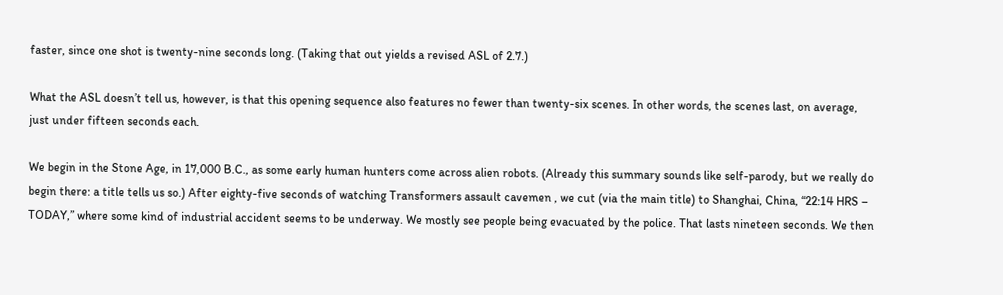faster, since one shot is twenty-nine seconds long. (Taking that out yields a revised ASL of 2.7.)

What the ASL doesn’t tell us, however, is that this opening sequence also features no fewer than twenty-six scenes. In other words, the scenes last, on average, just under fifteen seconds each.

We begin in the Stone Age, in 17,000 B.C., as some early human hunters come across alien robots. (Already this summary sounds like self-parody, but we really do begin there: a title tells us so.) After eighty-five seconds of watching Transformers assault cavemen , we cut (via the main title) to Shanghai, China, “22:14 HRS – TODAY,” where some kind of industrial accident seems to be underway. We mostly see people being evacuated by the police. That lasts nineteen seconds. We then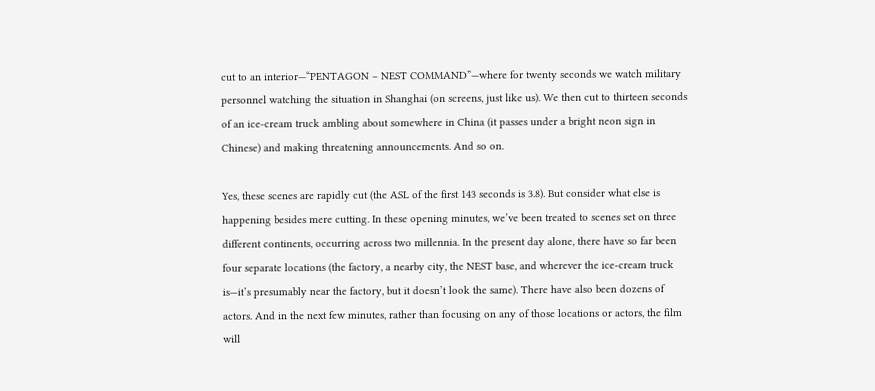cut to an interior—“PENTAGON – NEST COMMAND”—where for twenty seconds we watch military personnel watching the situation in Shanghai (on screens, just like us). We then cut to thirteen seconds of an ice-cream truck ambling about somewhere in China (it passes under a bright neon sign in Chinese) and making threatening announcements. And so on.

Yes, these scenes are rapidly cut (the ASL of the first 143 seconds is 3.8). But consider what else is happening besides mere cutting. In these opening minutes, we’ve been treated to scenes set on three different continents, occurring across two millennia. In the present day alone, there have so far been four separate locations (the factory, a nearby city, the NEST base, and wherever the ice-cream truck is—it’s presumably near the factory, but it doesn’t look the same). There have also been dozens of actors. And in the next few minutes, rather than focusing on any of those locations or actors, the film will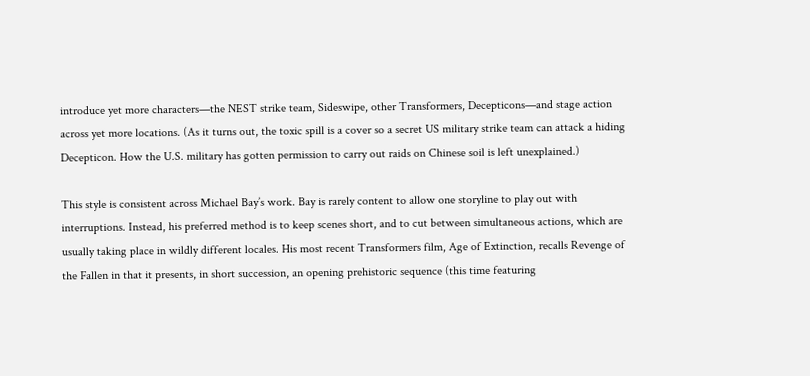introduce yet more characters—the NEST strike team, Sideswipe, other Transformers, Decepticons—and stage action across yet more locations. (As it turns out, the toxic spill is a cover so a secret US military strike team can attack a hiding Decepticon. How the U.S. military has gotten permission to carry out raids on Chinese soil is left unexplained.)

This style is consistent across Michael Bay’s work. Bay is rarely content to allow one storyline to play out with interruptions. Instead, his preferred method is to keep scenes short, and to cut between simultaneous actions, which are usually taking place in wildly different locales. His most recent Transformers film, Age of Extinction, recalls Revenge of the Fallen in that it presents, in short succession, an opening prehistoric sequence (this time featuring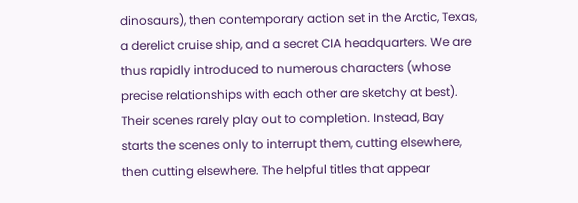dinosaurs), then contemporary action set in the Arctic, Texas, a derelict cruise ship, and a secret CIA headquarters. We are thus rapidly introduced to numerous characters (whose precise relationships with each other are sketchy at best). Their scenes rarely play out to completion. Instead, Bay starts the scenes only to interrupt them, cutting elsewhere, then cutting elsewhere. The helpful titles that appear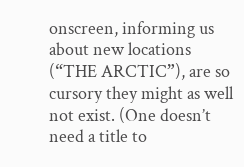onscreen, informing us about new locations (“THE ARCTIC”), are so cursory they might as well not exist. (One doesn’t need a title to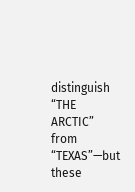distinguish “THE ARCTIC” from “TEXAS”—but these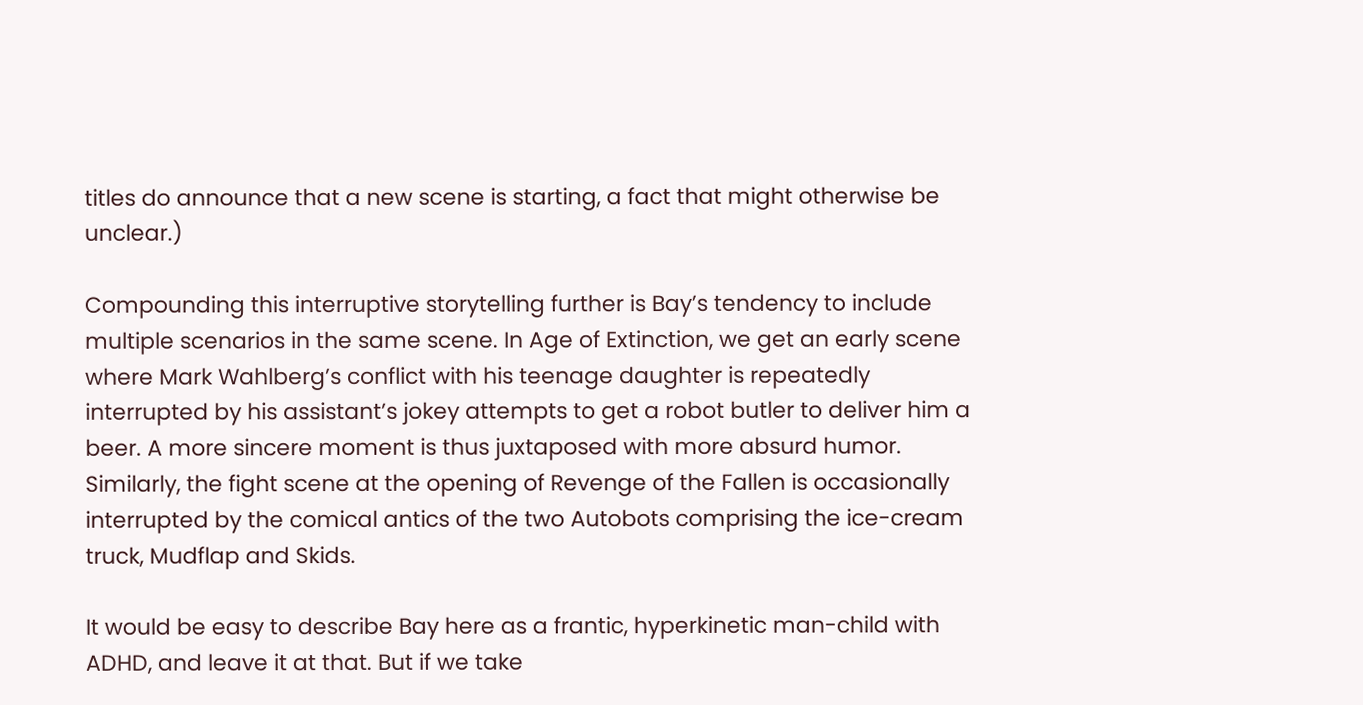titles do announce that a new scene is starting, a fact that might otherwise be unclear.)

Compounding this interruptive storytelling further is Bay’s tendency to include multiple scenarios in the same scene. In Age of Extinction, we get an early scene where Mark Wahlberg’s conflict with his teenage daughter is repeatedly interrupted by his assistant’s jokey attempts to get a robot butler to deliver him a beer. A more sincere moment is thus juxtaposed with more absurd humor. Similarly, the fight scene at the opening of Revenge of the Fallen is occasionally interrupted by the comical antics of the two Autobots comprising the ice-cream truck, Mudflap and Skids.

It would be easy to describe Bay here as a frantic, hyperkinetic man-child with ADHD, and leave it at that. But if we take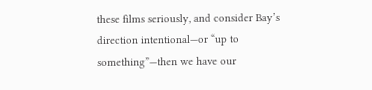these films seriously, and consider Bay’s direction intentional—or “up to something”—then we have our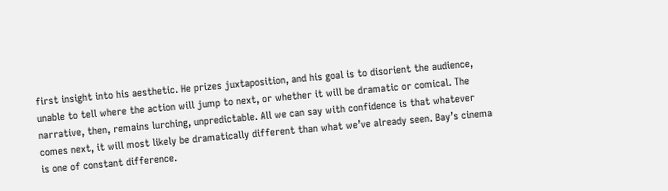first insight into his aesthetic. He prizes juxtaposition, and his goal is to disorient the audience, unable to tell where the action will jump to next, or whether it will be dramatic or comical. The narrative, then, remains lurching, unpredictable. All we can say with confidence is that whatever comes next, it will most likely be dramatically different than what we’ve already seen. Bay’s cinema is one of constant difference.